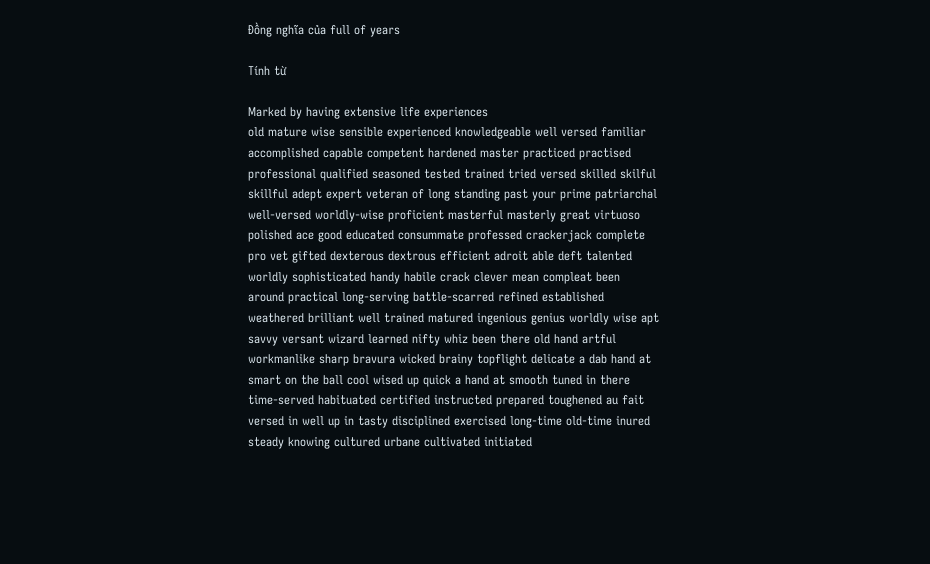Đồng nghĩa của full of years

Tính từ

Marked by having extensive life experiences
old mature wise sensible experienced knowledgeable well versed familiar accomplished capable competent hardened master practiced practised professional qualified seasoned tested trained tried versed skilled skilful skillful adept expert veteran of long standing past your prime patriarchal well-versed worldly-wise proficient masterful masterly great virtuoso polished ace good educated consummate professed crackerjack complete pro vet gifted dexterous dextrous efficient adroit able deft talented worldly sophisticated handy habile crack clever mean compleat been around practical long-serving battle-scarred refined established weathered brilliant well trained matured ingenious genius worldly wise apt savvy versant wizard learned nifty whiz been there old hand artful workmanlike sharp bravura wicked brainy topflight delicate a dab hand at smart on the ball cool wised up quick a hand at smooth tuned in there time-served habituated certified instructed prepared toughened au fait versed in well up in tasty disciplined exercised long-time old-time inured steady knowing cultured urbane cultivated initiated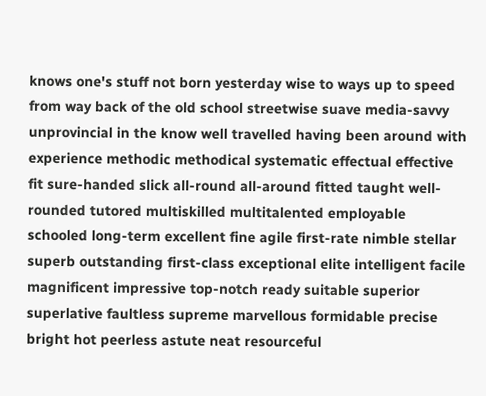knows one's stuff not born yesterday wise to ways up to speed from way back of the old school streetwise suave media-savvy unprovincial in the know well travelled having been around with experience methodic methodical systematic effectual effective fit sure-handed slick all-round all-around fitted taught well-rounded tutored multiskilled multitalented employable schooled long-term excellent fine agile first-rate nimble stellar superb outstanding first-class exceptional elite intelligent facile magnificent impressive top-notch ready suitable superior superlative faultless supreme marvellous formidable precise bright hot peerless astute neat resourceful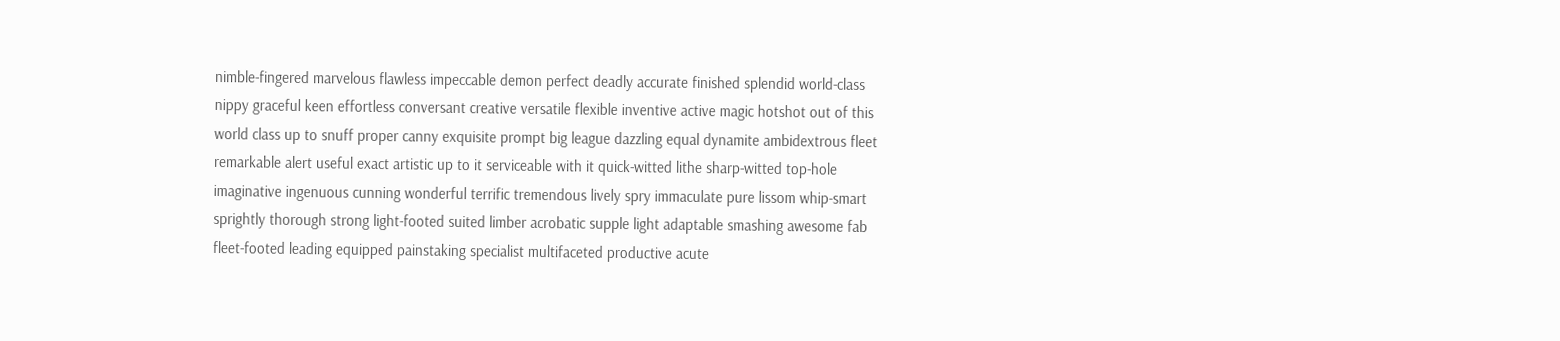nimble-fingered marvelous flawless impeccable demon perfect deadly accurate finished splendid world-class nippy graceful keen effortless conversant creative versatile flexible inventive active magic hotshot out of this world class up to snuff proper canny exquisite prompt big league dazzling equal dynamite ambidextrous fleet remarkable alert useful exact artistic up to it serviceable with it quick-witted lithe sharp-witted top-hole imaginative ingenuous cunning wonderful terrific tremendous lively spry immaculate pure lissom whip-smart sprightly thorough strong light-footed suited limber acrobatic supple light adaptable smashing awesome fab fleet-footed leading equipped painstaking specialist multifaceted productive acute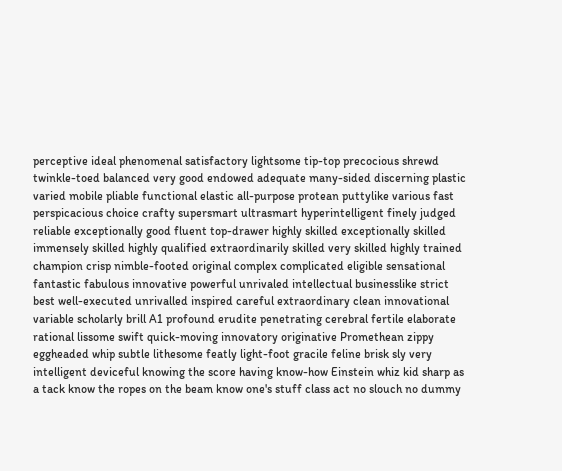perceptive ideal phenomenal satisfactory lightsome tip-top precocious shrewd twinkle-toed balanced very good endowed adequate many-sided discerning plastic varied mobile pliable functional elastic all-purpose protean puttylike various fast perspicacious choice crafty supersmart ultrasmart hyperintelligent finely judged reliable exceptionally good fluent top-drawer highly skilled exceptionally skilled immensely skilled highly qualified extraordinarily skilled very skilled highly trained champion crisp nimble-footed original complex complicated eligible sensational fantastic fabulous innovative powerful unrivaled intellectual businesslike strict best well-executed unrivalled inspired careful extraordinary clean innovational variable scholarly brill A1 profound erudite penetrating cerebral fertile elaborate rational lissome swift quick-moving innovatory originative Promethean zippy eggheaded whip subtle lithesome featly light-foot gracile feline brisk sly very intelligent deviceful knowing the score having know-how Einstein whiz kid sharp as a tack know the ropes on the beam know one's stuff class act no slouch no dummy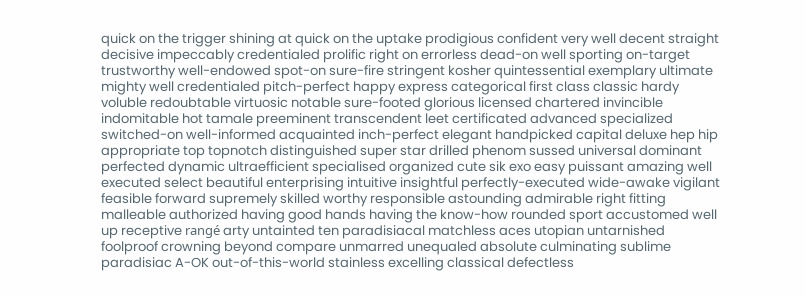quick on the trigger shining at quick on the uptake prodigious confident very well decent straight decisive impeccably credentialed prolific right on errorless dead-on well sporting on-target trustworthy well-endowed spot-on sure-fire stringent kosher quintessential exemplary ultimate mighty well credentialed pitch-perfect happy express categorical first class classic hardy voluble redoubtable virtuosic notable sure-footed glorious licensed chartered invincible indomitable hot tamale preeminent transcendent leet certificated advanced specialized switched-on well-informed acquainted inch-perfect elegant handpicked capital deluxe hep hip appropriate top topnotch distinguished super star drilled phenom sussed universal dominant perfected dynamic ultraefficient specialised organized cute sik exo easy puissant amazing well executed select beautiful enterprising intuitive insightful perfectly-executed wide-awake vigilant feasible forward supremely skilled worthy responsible astounding admirable right fitting malleable authorized having good hands having the know-how rounded sport accustomed well up receptive rangé arty untainted ten paradisiacal matchless aces utopian untarnished foolproof crowning beyond compare unmarred unequaled absolute culminating sublime paradisiac A-OK out-of-this-world stainless excelling classical defectless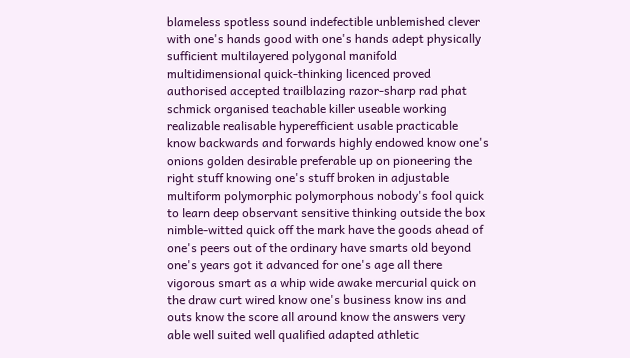blameless spotless sound indefectible unblemished clever with one's hands good with one's hands adept physically sufficient multilayered polygonal manifold multidimensional quick-thinking licenced proved authorised accepted trailblazing razor-sharp rad phat schmick organised teachable killer useable working realizable realisable hyperefficient usable practicable know backwards and forwards highly endowed know one's onions golden desirable preferable up on pioneering the right stuff knowing one's stuff broken in adjustable multiform polymorphic polymorphous nobody's fool quick to learn deep observant sensitive thinking outside the box nimble-witted quick off the mark have the goods ahead of one's peers out of the ordinary have smarts old beyond one's years got it advanced for one's age all there vigorous smart as a whip wide awake mercurial quick on the draw curt wired know one's business know ins and outs know the score all around know the answers very able well suited well qualified adapted athletic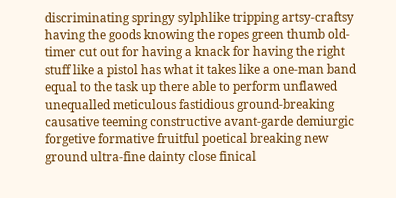discriminating springy sylphlike tripping artsy-craftsy having the goods knowing the ropes green thumb old-timer cut out for having a knack for having the right stuff like a pistol has what it takes like a one-man band equal to the task up there able to perform unflawed unequalled meticulous fastidious ground-breaking causative teeming constructive avant-garde demiurgic forgetive formative fruitful poetical breaking new ground ultra-fine dainty close finical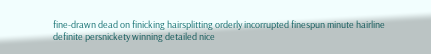fine-drawn dead on finicking hairsplitting orderly incorrupted finespun minute hairline definite persnickety winning detailed nice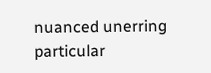nuanced unerring particular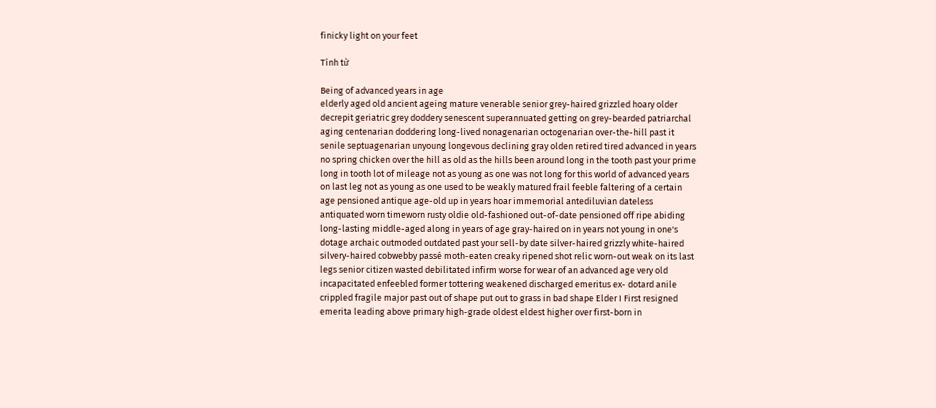finicky light on your feet

Tính từ

Being of advanced years in age
elderly aged old ancient ageing mature venerable senior grey-haired grizzled hoary older decrepit geriatric grey doddery senescent superannuated getting on grey-bearded patriarchal aging centenarian doddering long-lived nonagenarian octogenarian over-the-hill past it senile septuagenarian unyoung longevous declining gray olden retired tired advanced in years no spring chicken over the hill as old as the hills been around long in the tooth past your prime long in tooth lot of mileage not as young as one was not long for this world of advanced years on last leg not as young as one used to be weakly matured frail feeble faltering of a certain age pensioned antique age-old up in years hoar immemorial antediluvian dateless antiquated worn timeworn rusty oldie old-fashioned out-of-date pensioned off ripe abiding long-lasting middle-aged along in years of age gray-haired on in years not young in one's dotage archaic outmoded outdated past your sell-by date silver-haired grizzly white-haired silvery-haired cobwebby passé moth-eaten creaky ripened shot relic worn-out weak on its last legs senior citizen wasted debilitated infirm worse for wear of an advanced age very old incapacitated enfeebled former tottering weakened discharged emeritus ex- dotard anile crippled fragile major past out of shape put out to grass in bad shape Elder I First resigned emerita leading above primary high-grade oldest eldest higher over first-born in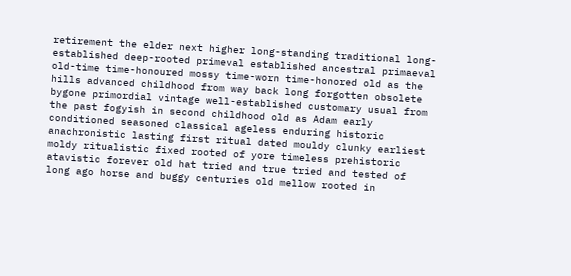retirement the elder next higher long-standing traditional long-established deep-rooted primeval established ancestral primaeval old-time time-honoured mossy time-worn time-honored old as the hills advanced childhood from way back long forgotten obsolete bygone primordial vintage well-established customary usual from the past fogyish in second childhood old as Adam early conditioned seasoned classical ageless enduring historic anachronistic lasting first ritual dated mouldy clunky earliest moldy ritualistic fixed rooted of yore timeless prehistoric atavistic forever old hat tried and true tried and tested of long ago horse and buggy centuries old mellow rooted in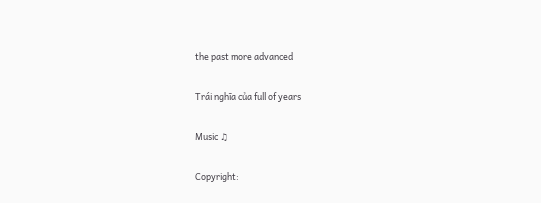the past more advanced

Trái nghĩa của full of years

Music ♫

Copyright: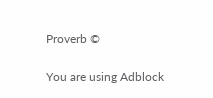Proverb ©

You are using Adblock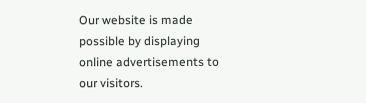Our website is made possible by displaying online advertisements to our visitors.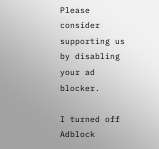Please consider supporting us by disabling your ad blocker.

I turned off Adblock